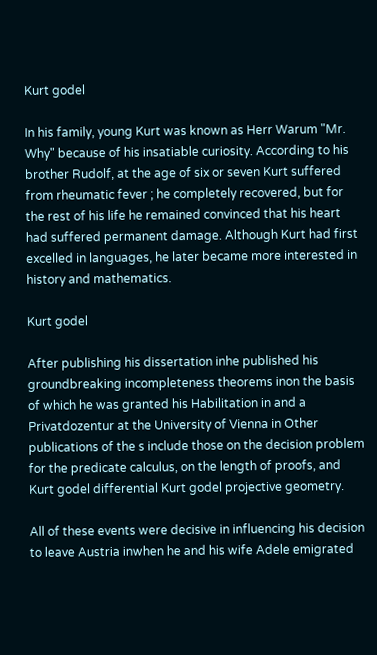Kurt godel

In his family, young Kurt was known as Herr Warum "Mr. Why" because of his insatiable curiosity. According to his brother Rudolf, at the age of six or seven Kurt suffered from rheumatic fever ; he completely recovered, but for the rest of his life he remained convinced that his heart had suffered permanent damage. Although Kurt had first excelled in languages, he later became more interested in history and mathematics.

Kurt godel

After publishing his dissertation inhe published his groundbreaking incompleteness theorems inon the basis of which he was granted his Habilitation in and a Privatdozentur at the University of Vienna in Other publications of the s include those on the decision problem for the predicate calculus, on the length of proofs, and Kurt godel differential Kurt godel projective geometry.

All of these events were decisive in influencing his decision to leave Austria inwhen he and his wife Adele emigrated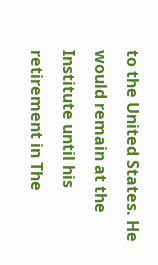to the United States. He would remain at the Institute until his retirement in The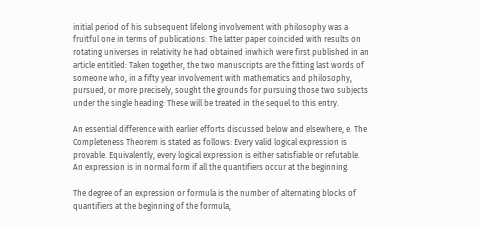initial period of his subsequent lifelong involvement with philosophy was a fruitful one in terms of publications: The latter paper coincided with results on rotating universes in relativity he had obtained inwhich were first published in an article entitled: Taken together, the two manuscripts are the fitting last words of someone who, in a fifty year involvement with mathematics and philosophy, pursued, or more precisely, sought the grounds for pursuing those two subjects under the single heading: These will be treated in the sequel to this entry.

An essential difference with earlier efforts discussed below and elsewhere, e. The Completeness Theorem is stated as follows: Every valid logical expression is provable. Equivalently, every logical expression is either satisfiable or refutable. An expression is in normal form if all the quantifiers occur at the beginning.

The degree of an expression or formula is the number of alternating blocks of quantifiers at the beginning of the formula,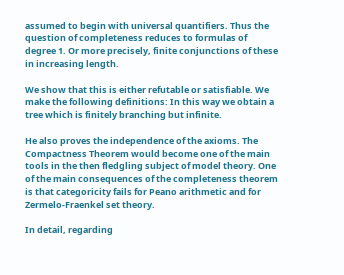assumed to begin with universal quantifiers. Thus the question of completeness reduces to formulas of degree 1. Or more precisely, finite conjunctions of these in increasing length.

We show that this is either refutable or satisfiable. We make the following definitions: In this way we obtain a tree which is finitely branching but infinite.

He also proves the independence of the axioms. The Compactness Theorem would become one of the main tools in the then fledgling subject of model theory. One of the main consequences of the completeness theorem is that categoricity fails for Peano arithmetic and for Zermelo-Fraenkel set theory.

In detail, regarding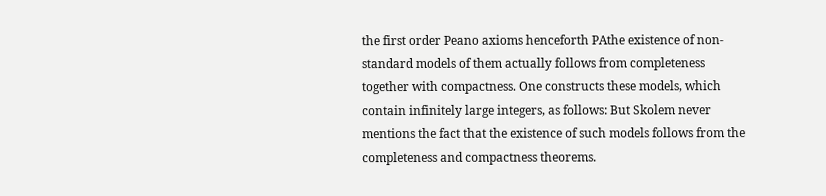the first order Peano axioms henceforth PAthe existence of non-standard models of them actually follows from completeness together with compactness. One constructs these models, which contain infinitely large integers, as follows: But Skolem never mentions the fact that the existence of such models follows from the completeness and compactness theorems.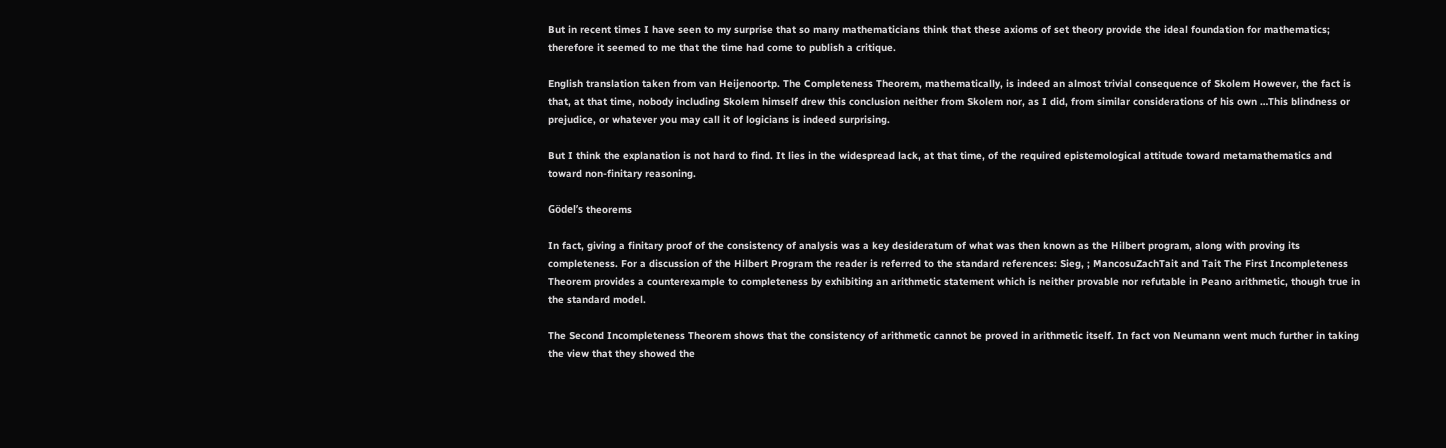But in recent times I have seen to my surprise that so many mathematicians think that these axioms of set theory provide the ideal foundation for mathematics; therefore it seemed to me that the time had come to publish a critique.

English translation taken from van Heijenoortp. The Completeness Theorem, mathematically, is indeed an almost trivial consequence of Skolem However, the fact is that, at that time, nobody including Skolem himself drew this conclusion neither from Skolem nor, as I did, from similar considerations of his own …This blindness or prejudice, or whatever you may call it of logicians is indeed surprising.

But I think the explanation is not hard to find. It lies in the widespread lack, at that time, of the required epistemological attitude toward metamathematics and toward non-finitary reasoning.

Gödel’s theorems

In fact, giving a finitary proof of the consistency of analysis was a key desideratum of what was then known as the Hilbert program, along with proving its completeness. For a discussion of the Hilbert Program the reader is referred to the standard references: Sieg, ; MancosuZachTait and Tait The First Incompleteness Theorem provides a counterexample to completeness by exhibiting an arithmetic statement which is neither provable nor refutable in Peano arithmetic, though true in the standard model.

The Second Incompleteness Theorem shows that the consistency of arithmetic cannot be proved in arithmetic itself. In fact von Neumann went much further in taking the view that they showed the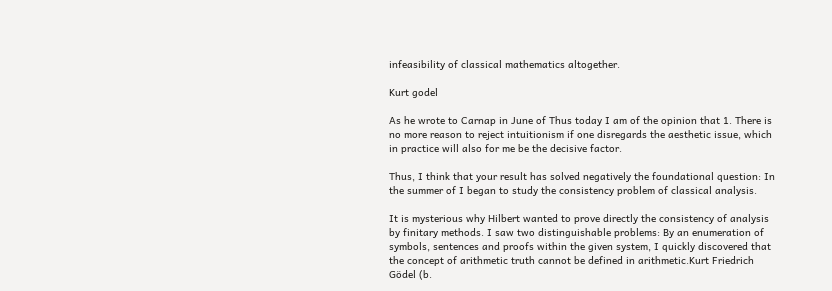infeasibility of classical mathematics altogether.

Kurt godel

As he wrote to Carnap in June of Thus today I am of the opinion that 1. There is no more reason to reject intuitionism if one disregards the aesthetic issue, which in practice will also for me be the decisive factor.

Thus, I think that your result has solved negatively the foundational question: In the summer of I began to study the consistency problem of classical analysis.

It is mysterious why Hilbert wanted to prove directly the consistency of analysis by finitary methods. I saw two distinguishable problems: By an enumeration of symbols, sentences and proofs within the given system, I quickly discovered that the concept of arithmetic truth cannot be defined in arithmetic.Kurt Friedrich Gödel (b.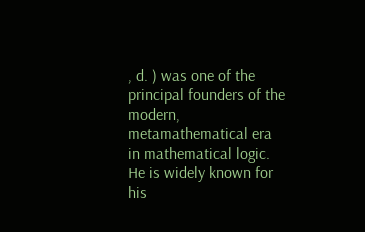, d. ) was one of the principal founders of the modern, metamathematical era in mathematical logic. He is widely known for his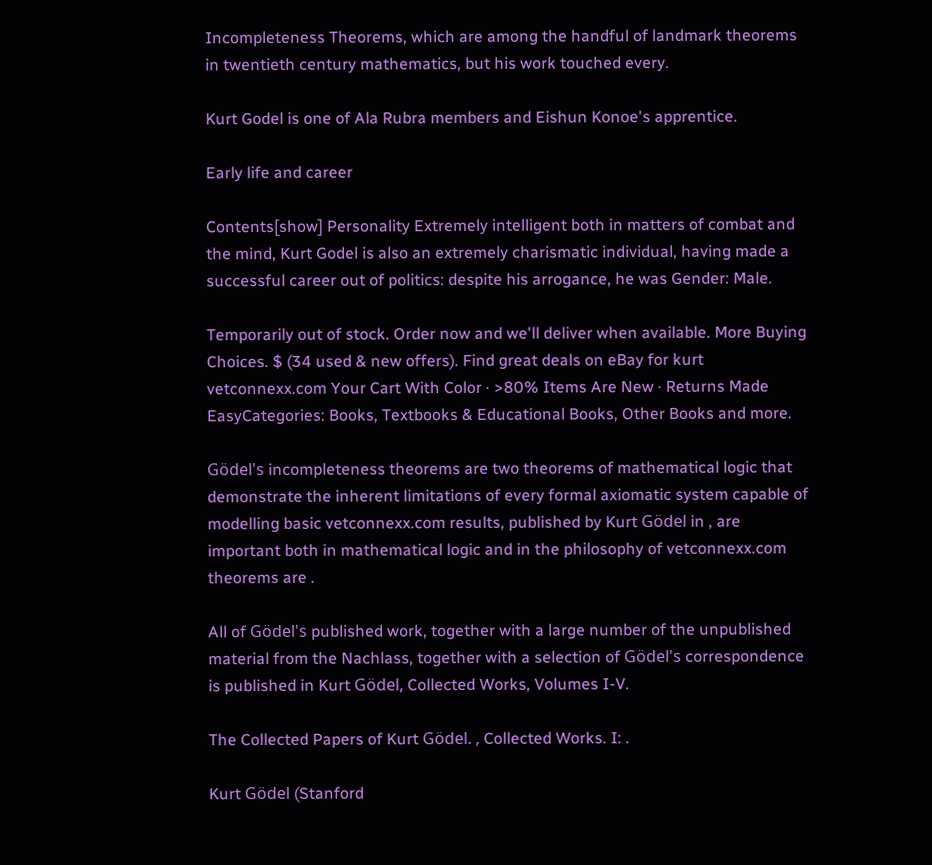Incompleteness Theorems, which are among the handful of landmark theorems in twentieth century mathematics, but his work touched every.

Kurt Godel is one of Ala Rubra members and Eishun Konoe's apprentice.

Early life and career

Contents[show] Personality Extremely intelligent both in matters of combat and the mind, Kurt Godel is also an extremely charismatic individual, having made a successful career out of politics: despite his arrogance, he was Gender: Male.

Temporarily out of stock. Order now and we'll deliver when available. More Buying Choices. $ (34 used & new offers). Find great deals on eBay for kurt vetconnexx.com Your Cart With Color · >80% Items Are New · Returns Made EasyCategories: Books, Textbooks & Educational Books, Other Books and more.

Gödel's incompleteness theorems are two theorems of mathematical logic that demonstrate the inherent limitations of every formal axiomatic system capable of modelling basic vetconnexx.com results, published by Kurt Gödel in , are important both in mathematical logic and in the philosophy of vetconnexx.com theorems are .

All of Gödel's published work, together with a large number of the unpublished material from the Nachlass, together with a selection of Gödel's correspondence is published in Kurt Gödel, Collected Works, Volumes I-V.

The Collected Papers of Kurt Gödel. , Collected Works. I: .

Kurt Gödel (Stanford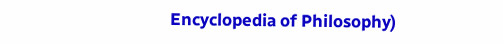Encyclopedia of Philosophy)